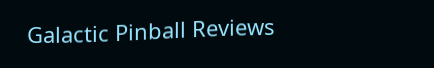Galactic Pinball Reviews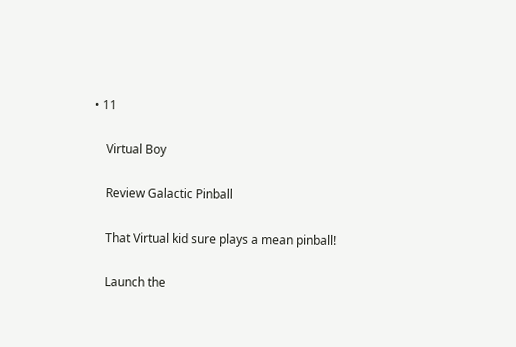• 11

    Virtual Boy

    Review Galactic Pinball

    That Virtual kid sure plays a mean pinball!

    Launch the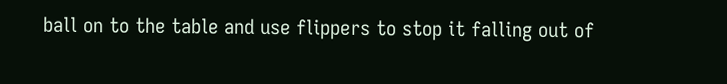ball on to the table and use flippers to stop it falling out of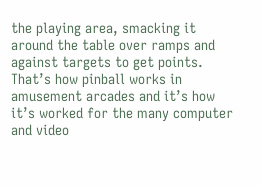the playing area, smacking it around the table over ramps and against targets to get points. That’s how pinball works in amusement arcades and it’s how it’s worked for the many computer and video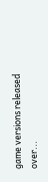game versions released over...